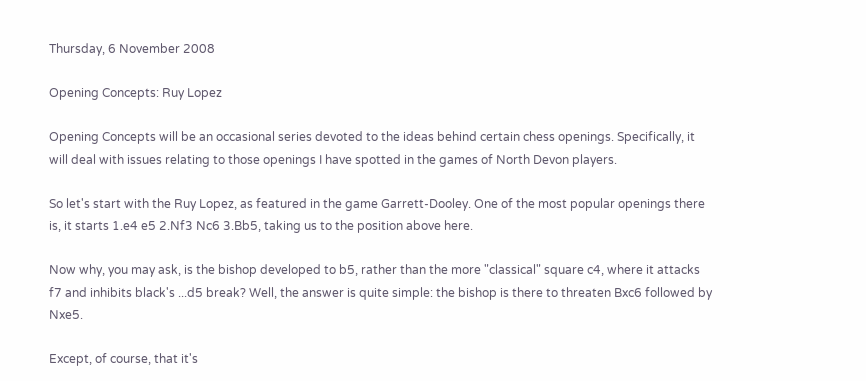Thursday, 6 November 2008

Opening Concepts: Ruy Lopez

Opening Concepts will be an occasional series devoted to the ideas behind certain chess openings. Specifically, it will deal with issues relating to those openings I have spotted in the games of North Devon players.

So let's start with the Ruy Lopez, as featured in the game Garrett-Dooley. One of the most popular openings there is, it starts 1.e4 e5 2.Nf3 Nc6 3.Bb5, taking us to the position above here.

Now why, you may ask, is the bishop developed to b5, rather than the more "classical" square c4, where it attacks f7 and inhibits black's ...d5 break? Well, the answer is quite simple: the bishop is there to threaten Bxc6 followed by Nxe5.

Except, of course, that it's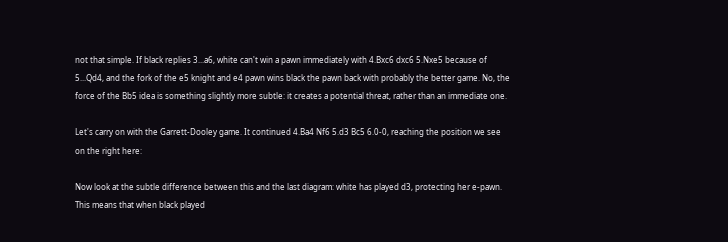not that simple. If black replies 3...a6, white can't win a pawn immediately with 4.Bxc6 dxc6 5.Nxe5 because of 5...Qd4, and the fork of the e5 knight and e4 pawn wins black the pawn back with probably the better game. No, the force of the Bb5 idea is something slightly more subtle: it creates a potential threat, rather than an immediate one.

Let's carry on with the Garrett-Dooley game. It continued 4.Ba4 Nf6 5.d3 Bc5 6.0-0, reaching the position we see on the right here:

Now look at the subtle difference between this and the last diagram: white has played d3, protecting her e-pawn. This means that when black played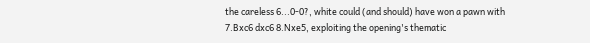the careless 6...0-0?, white could (and should) have won a pawn with 7.Bxc6 dxc6 8.Nxe5, exploiting the opening's thematic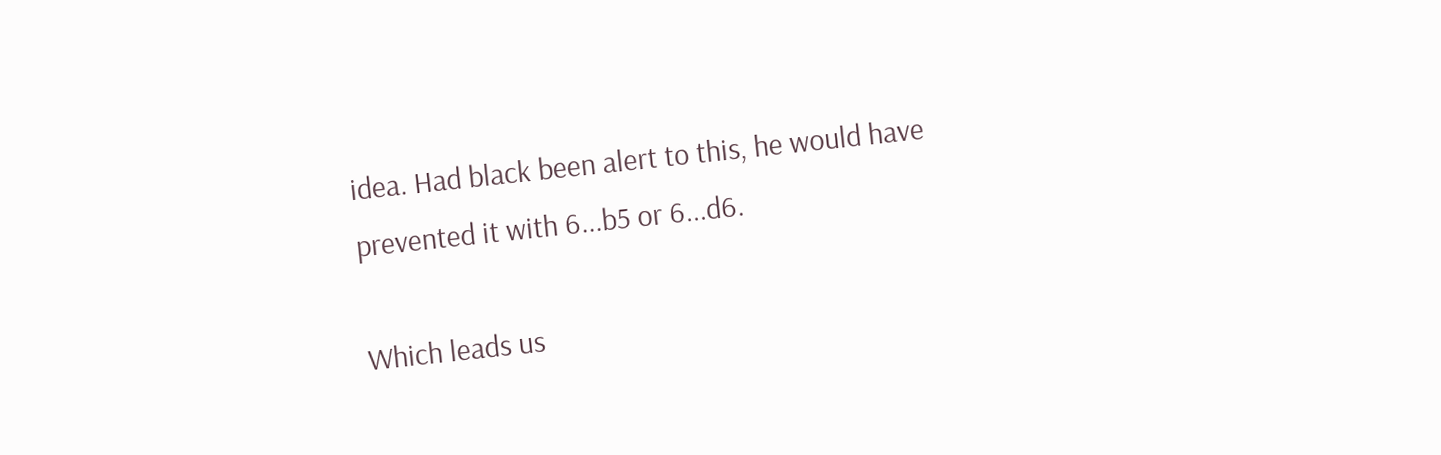idea. Had black been alert to this, he would have prevented it with 6...b5 or 6...d6.

Which leads us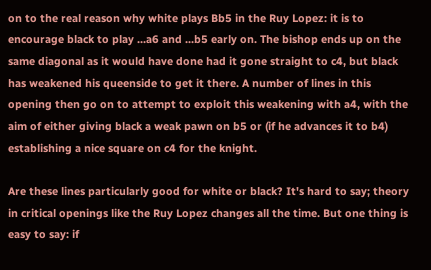on to the real reason why white plays Bb5 in the Ruy Lopez: it is to encourage black to play ...a6 and ...b5 early on. The bishop ends up on the same diagonal as it would have done had it gone straight to c4, but black has weakened his queenside to get it there. A number of lines in this opening then go on to attempt to exploit this weakening with a4, with the aim of either giving black a weak pawn on b5 or (if he advances it to b4) establishing a nice square on c4 for the knight.

Are these lines particularly good for white or black? It's hard to say; theory in critical openings like the Ruy Lopez changes all the time. But one thing is easy to say: if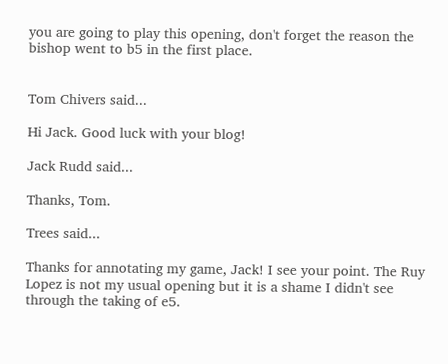you are going to play this opening, don't forget the reason the bishop went to b5 in the first place.


Tom Chivers said...

Hi Jack. Good luck with your blog!

Jack Rudd said...

Thanks, Tom.

Trees said...

Thanks for annotating my game, Jack! I see your point. The Ruy Lopez is not my usual opening but it is a shame I didn't see through the taking of e5.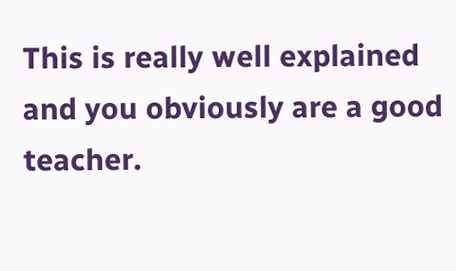This is really well explained and you obviously are a good teacher.